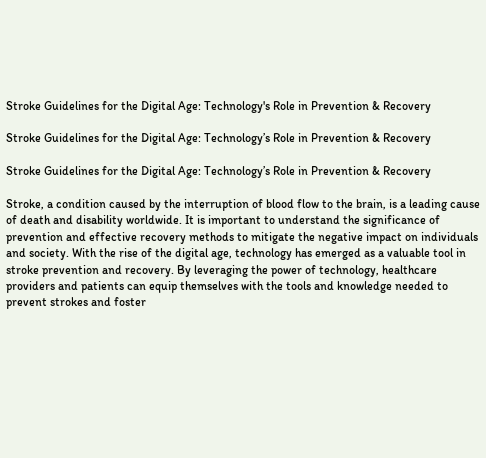Stroke Guidelines for the Digital Age: Technology's Role in Prevention & Recovery

Stroke Guidelines for the Digital Age: Technology’s Role in Prevention & Recovery

Stroke Guidelines for the Digital Age: Technology’s Role in Prevention & Recovery

Stroke, a condition caused by the interruption of blood flow to the brain, is a leading cause of death and disability worldwide. It is important to understand the significance of prevention and effective recovery methods to mitigate the negative impact on individuals and society. With the rise of the digital age, technology has emerged as a valuable tool in stroke prevention and recovery. By leveraging the power of technology, healthcare providers and patients can equip themselves with the tools and knowledge needed to prevent strokes and foster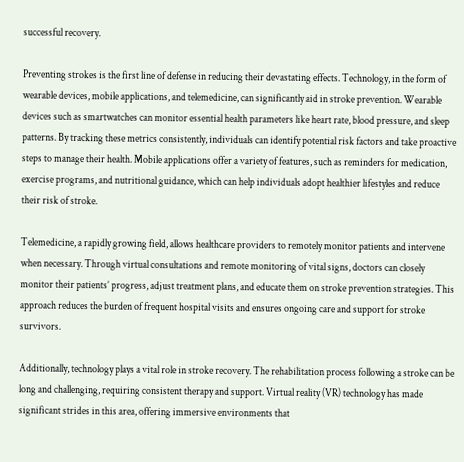successful recovery.

Preventing strokes is the first line of defense in reducing their devastating effects. Technology, in the form of wearable devices, mobile applications, and telemedicine, can significantly aid in stroke prevention. Wearable devices such as smartwatches can monitor essential health parameters like heart rate, blood pressure, and sleep patterns. By tracking these metrics consistently, individuals can identify potential risk factors and take proactive steps to manage their health. Mobile applications offer a variety of features, such as reminders for medication, exercise programs, and nutritional guidance, which can help individuals adopt healthier lifestyles and reduce their risk of stroke.

Telemedicine, a rapidly growing field, allows healthcare providers to remotely monitor patients and intervene when necessary. Through virtual consultations and remote monitoring of vital signs, doctors can closely monitor their patients’ progress, adjust treatment plans, and educate them on stroke prevention strategies. This approach reduces the burden of frequent hospital visits and ensures ongoing care and support for stroke survivors.

Additionally, technology plays a vital role in stroke recovery. The rehabilitation process following a stroke can be long and challenging, requiring consistent therapy and support. Virtual reality (VR) technology has made significant strides in this area, offering immersive environments that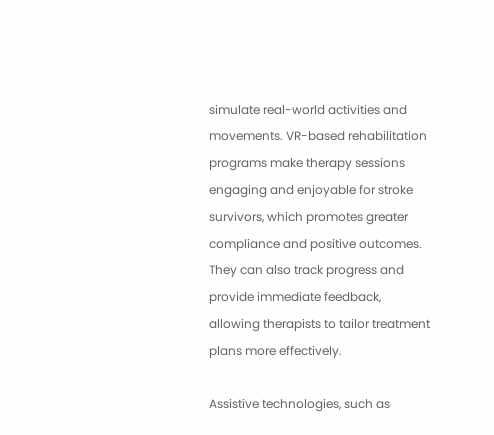simulate real-world activities and movements. VR-based rehabilitation programs make therapy sessions engaging and enjoyable for stroke survivors, which promotes greater compliance and positive outcomes. They can also track progress and provide immediate feedback, allowing therapists to tailor treatment plans more effectively.

Assistive technologies, such as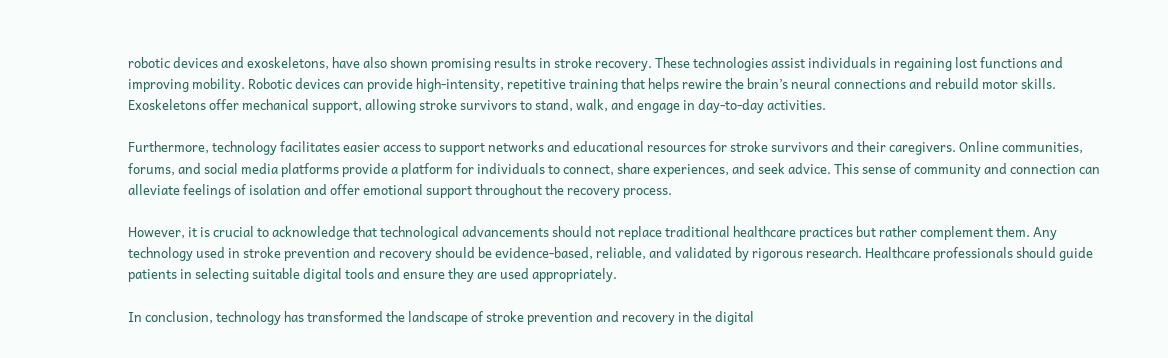robotic devices and exoskeletons, have also shown promising results in stroke recovery. These technologies assist individuals in regaining lost functions and improving mobility. Robotic devices can provide high-intensity, repetitive training that helps rewire the brain’s neural connections and rebuild motor skills. Exoskeletons offer mechanical support, allowing stroke survivors to stand, walk, and engage in day-to-day activities.

Furthermore, technology facilitates easier access to support networks and educational resources for stroke survivors and their caregivers. Online communities, forums, and social media platforms provide a platform for individuals to connect, share experiences, and seek advice. This sense of community and connection can alleviate feelings of isolation and offer emotional support throughout the recovery process.

However, it is crucial to acknowledge that technological advancements should not replace traditional healthcare practices but rather complement them. Any technology used in stroke prevention and recovery should be evidence-based, reliable, and validated by rigorous research. Healthcare professionals should guide patients in selecting suitable digital tools and ensure they are used appropriately.

In conclusion, technology has transformed the landscape of stroke prevention and recovery in the digital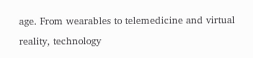age. From wearables to telemedicine and virtual reality, technology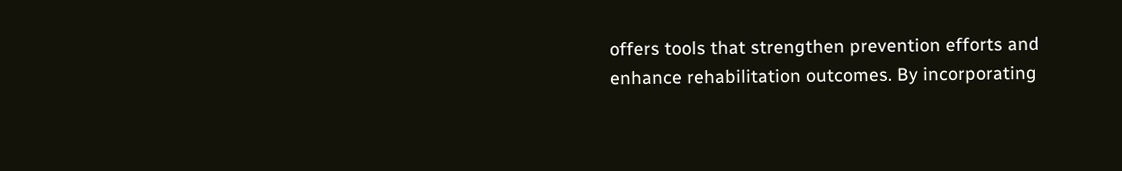offers tools that strengthen prevention efforts and enhance rehabilitation outcomes. By incorporating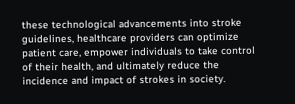these technological advancements into stroke guidelines, healthcare providers can optimize patient care, empower individuals to take control of their health, and ultimately reduce the incidence and impact of strokes in society.